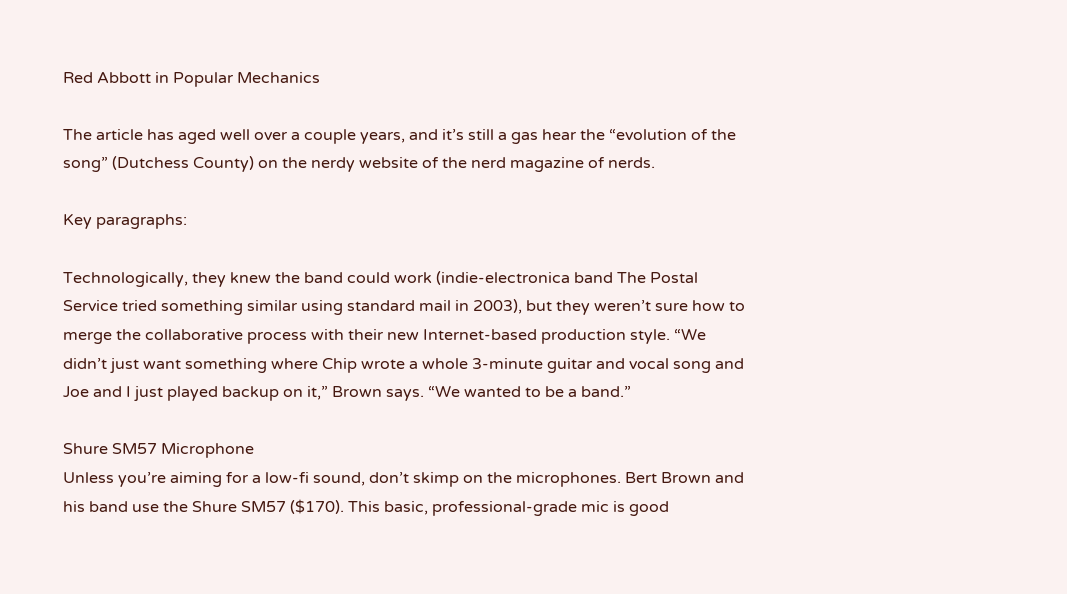Red Abbott in Popular Mechanics

The article has aged well over a couple years, and it’s still a gas hear the “evolution of the song” (Dutchess County) on the nerdy website of the nerd magazine of nerds.

Key paragraphs:

Technologically, they knew the band could work (indie-electronica band The Postal Service tried something similar using standard mail in 2003), but they weren’t sure how to merge the collaborative process with their new Internet-based production style. “We didn’t just want something where Chip wrote a whole 3-minute guitar and vocal song and Joe and I just played backup on it,” Brown says. “We wanted to be a band.”

Shure SM57 Microphone
Unless you’re aiming for a low-fi sound, don’t skimp on the microphones. Bert Brown and his band use the Shure SM57 ($170). This basic, professional-grade mic is good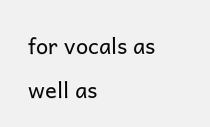for vocals as well as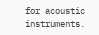for acoustic instruments.